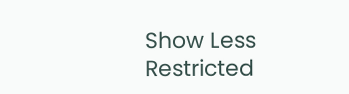Show Less
Restricted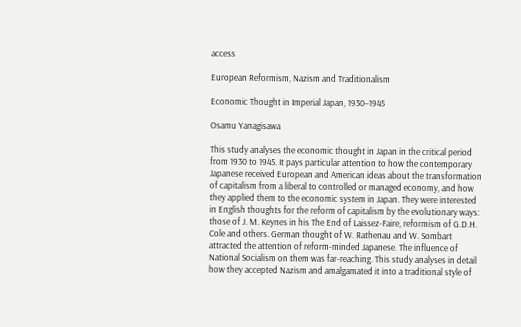access

European Reformism, Nazism and Traditionalism

Economic Thought in Imperial Japan, 1930–1945

Osamu Yanagisawa

This study analyses the economic thought in Japan in the critical period from 1930 to 1945. It pays particular attention to how the contemporary Japanese received European and American ideas about the transformation of capitalism from a liberal to controlled or managed economy, and how they applied them to the economic system in Japan. They were interested in English thoughts for the reform of capitalism by the evolutionary ways: those of J. M. Keynes in his The End of Laissez-Faire, reformism of G.D.H. Cole and others. German thought of W. Rathenau and W. Sombart attracted the attention of reform-minded Japanese. The influence of National Socialism on them was far-reaching. This study analyses in detail how they accepted Nazism and amalgamated it into a traditional style of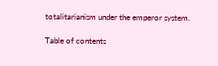totalitarianism under the emperor system.

Table of contents